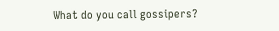What do you call gossipers?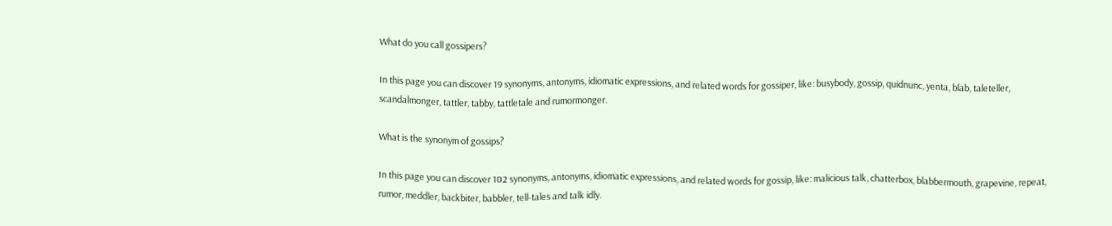What do you call gossipers?

In this page you can discover 19 synonyms, antonyms, idiomatic expressions, and related words for gossiper, like: busybody, gossip, quidnunc, yenta, blab, taleteller, scandalmonger, tattler, tabby, tattletale and rumormonger.

What is the synonym of gossips?

In this page you can discover 102 synonyms, antonyms, idiomatic expressions, and related words for gossip, like: malicious talk, chatterbox, blabbermouth, grapevine, repeat, rumor, meddler, backbiter, babbler, tell-tales and talk idly.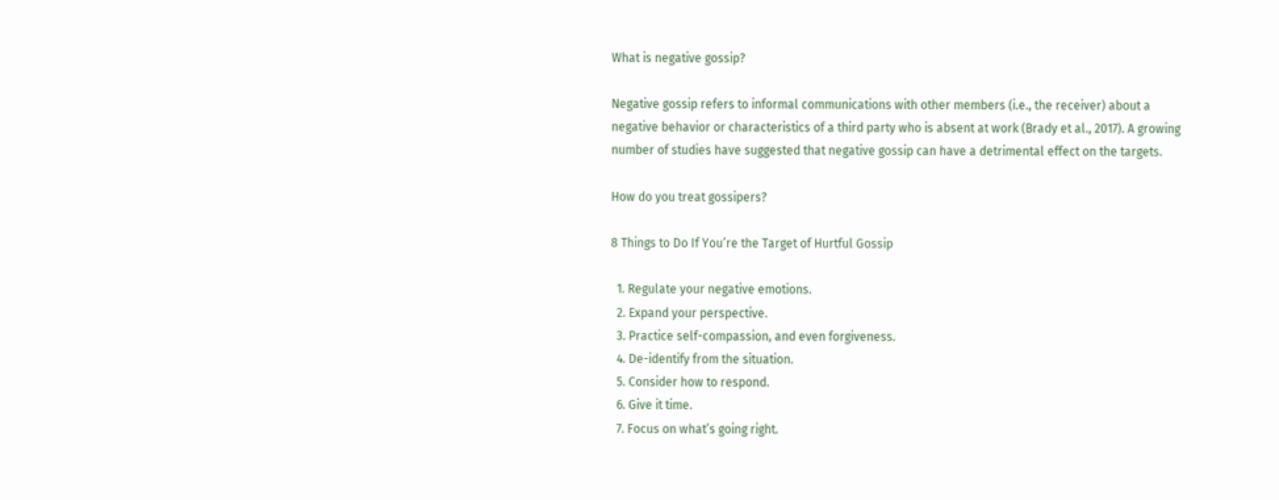What is negative gossip?

Negative gossip refers to informal communications with other members (i.e., the receiver) about a negative behavior or characteristics of a third party who is absent at work (Brady et al., 2017). A growing number of studies have suggested that negative gossip can have a detrimental effect on the targets.

How do you treat gossipers?

8 Things to Do If You’re the Target of Hurtful Gossip

  1. Regulate your negative emotions.
  2. Expand your perspective.
  3. Practice self-compassion, and even forgiveness.
  4. De-identify from the situation.
  5. Consider how to respond.
  6. Give it time.
  7. Focus on what’s going right.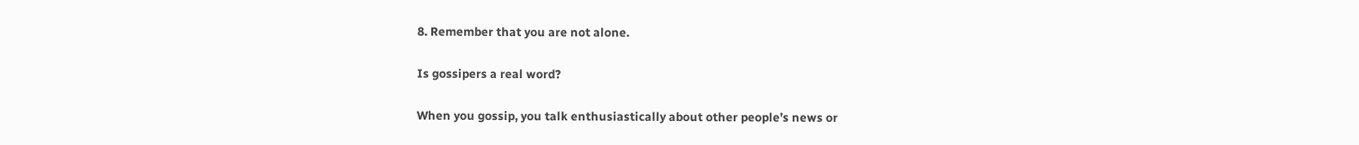8. Remember that you are not alone.

Is gossipers a real word?

When you gossip, you talk enthusiastically about other people’s news or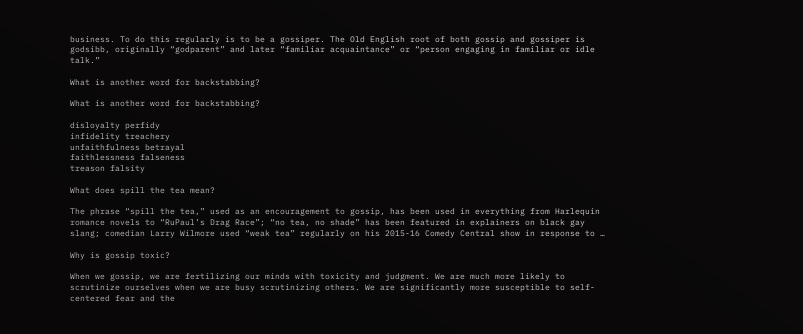business. To do this regularly is to be a gossiper. The Old English root of both gossip and gossiper is godsibb, originally “godparent” and later “familiar acquaintance” or “person engaging in familiar or idle talk.”

What is another word for backstabbing?

What is another word for backstabbing?

disloyalty perfidy
infidelity treachery
unfaithfulness betrayal
faithlessness falseness
treason falsity

What does spill the tea mean?

The phrase “spill the tea,” used as an encouragement to gossip, has been used in everything from Harlequin romance novels to “RuPaul’s Drag Race”; “no tea, no shade” has been featured in explainers on black gay slang; comedian Larry Wilmore used “weak tea” regularly on his 2015-16 Comedy Central show in response to …

Why is gossip toxic?

When we gossip, we are fertilizing our minds with toxicity and judgment. We are much more likely to scrutinize ourselves when we are busy scrutinizing others. We are significantly more susceptible to self-centered fear and the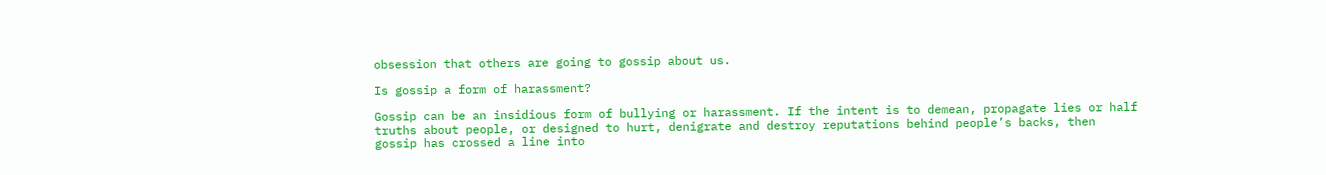obsession that others are going to gossip about us.

Is gossip a form of harassment?

Gossip can be an insidious form of bullying or harassment. If the intent is to demean, propagate lies or half truths about people, or designed to hurt, denigrate and destroy reputations behind people’s backs, then gossip has crossed a line into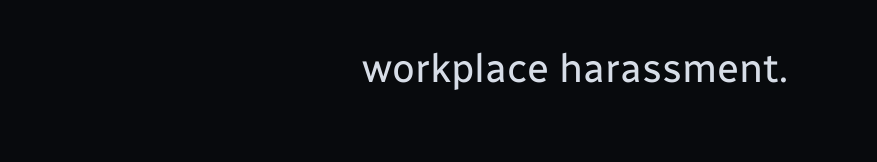workplace harassment.